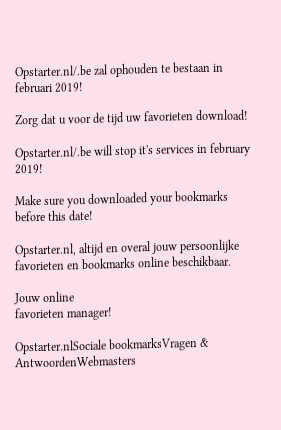Opstarter.nl/.be zal ophouden te bestaan in februari 2019!

Zorg dat u voor de tijd uw favorieten download!

Opstarter.nl/.be will stop it's services in february 2019!

Make sure you downloaded your bookmarks before this date!

Opstarter.nl, altijd en overal jouw persoonlijke favorieten en bookmarks online beschikbaar.

Jouw online
favorieten manager!

Opstarter.nlSociale bookmarksVragen & AntwoordenWebmasters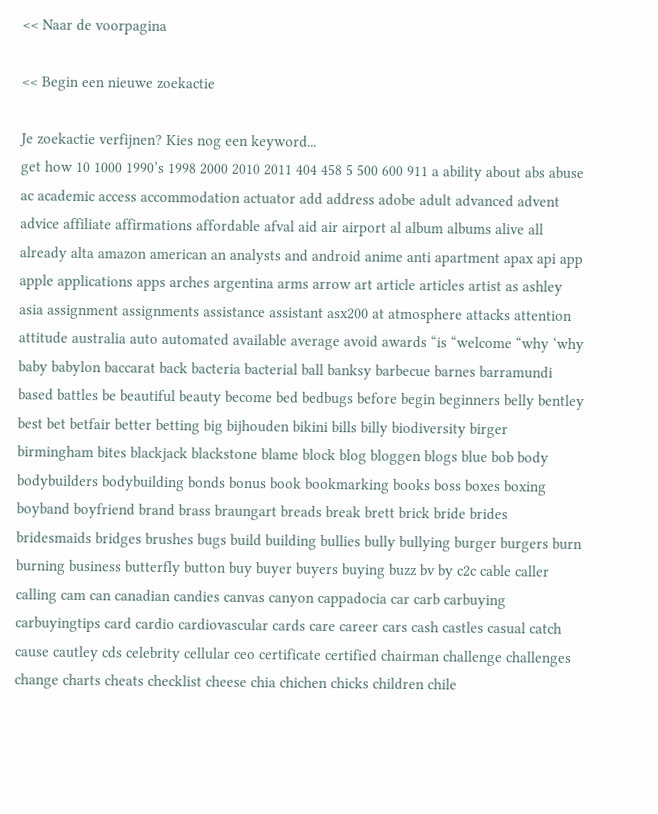<< Naar de voorpagina

<< Begin een nieuwe zoekactie

Je zoekactie verfijnen? Kies nog een keyword...
get how 10 1000 1990’s 1998 2000 2010 2011 404 458 5 500 600 911 a ability about abs abuse ac academic access accommodation actuator add address adobe adult advanced advent advice affiliate affirmations affordable afval aid air airport al album albums alive all already alta amazon american an analysts and android anime anti apartment apax api app apple applications apps arches argentina arms arrow art article articles artist as ashley asia assignment assignments assistance assistant asx200 at atmosphere attacks attention attitude australia auto automated available average avoid awards “is “welcome “why ‘why baby babylon baccarat back bacteria bacterial ball banksy barbecue barnes barramundi based battles be beautiful beauty become bed bedbugs before begin beginners belly bentley best bet betfair better betting big bijhouden bikini bills billy biodiversity birger birmingham bites blackjack blackstone blame block blog bloggen blogs blue bob body bodybuilders bodybuilding bonds bonus book bookmarking books boss boxes boxing boyband boyfriend brand brass braungart breads break brett brick bride brides bridesmaids bridges brushes bugs build building bullies bully bullying burger burgers burn burning business butterfly button buy buyer buyers buying buzz bv by c2c cable caller calling cam can canadian candies canvas canyon cappadocia car carb carbuying carbuyingtips card cardio cardiovascular cards care career cars cash castles casual catch cause cautley cds celebrity cellular ceo certificate certified chairman challenge challenges change charts cheats checklist cheese chia chichen chicks children chile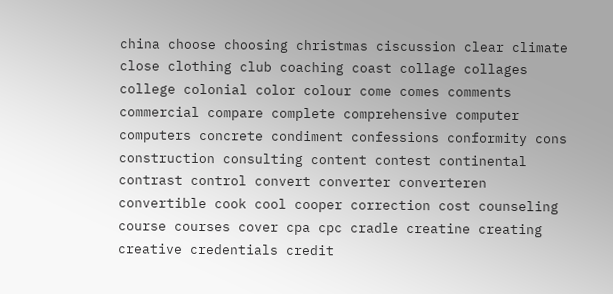china choose choosing christmas ciscussion clear climate close clothing club coaching coast collage collages college colonial color colour come comes comments commercial compare complete comprehensive computer computers concrete condiment confessions conformity cons construction consulting content contest continental contrast control convert converter converteren convertible cook cool cooper correction cost counseling course courses cover cpa cpc cradle creatine creating creative credentials credit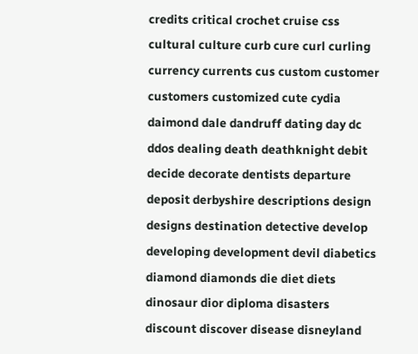credits critical crochet cruise css cultural culture curb cure curl curling currency currents cus custom customer customers customized cute cydia daimond dale dandruff dating day dc ddos dealing death deathknight debit decide decorate dentists departure deposit derbyshire descriptions design designs destination detective develop developing development devil diabetics diamond diamonds die diet diets dinosaur dior diploma disasters discount discover disease disneyland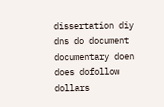dissertation diy dns do document documentary doen does dofollow dollars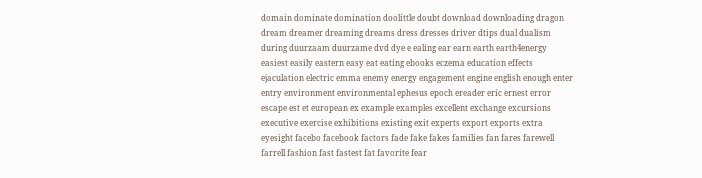domain dominate domination doolittle doubt download downloading dragon dream dreamer dreaming dreams dress dresses driver dtips dual dualism during duurzaam duurzame dvd dye e ealing ear earn earth earth4energy easiest easily eastern easy eat eating ebooks eczema education effects ejaculation electric emma enemy energy engagement engine english enough enter entry environment environmental ephesus epoch ereader eric ernest error escape est et european ex example examples excellent exchange excursions executive exercise exhibitions existing exit experts export exports extra eyesight facebo facebook factors fade fake fakes families fan fares farewell farrell fashion fast fastest fat favorite fear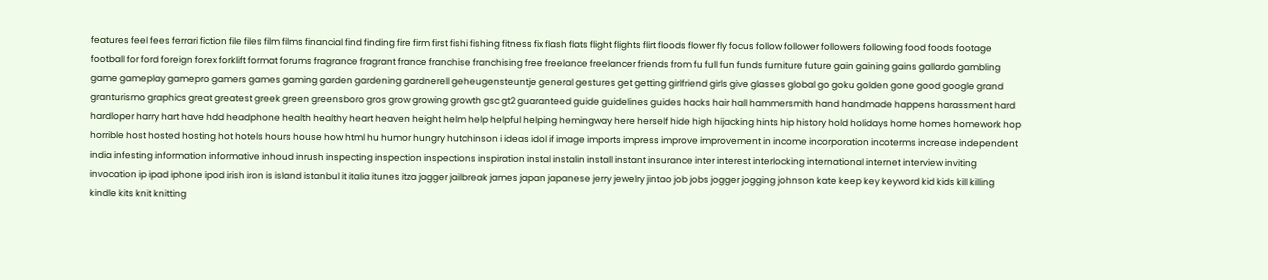features feel fees ferrari fiction file files film films financial find finding fire firm first fishi fishing fitness fix flash flats flight flights flirt floods flower fly focus follow follower followers following food foods footage football for ford foreign forex forklift format forums fragrance fragrant france franchise franchising free freelance freelancer friends from fu full fun funds furniture future gain gaining gains gallardo gambling game gameplay gamepro gamers games gaming garden gardening gardnerell geheugensteuntje general gestures get getting girlfriend girls give glasses global go goku golden gone good google grand granturismo graphics great greatest greek green greensboro gros grow growing growth gsc gt2 guaranteed guide guidelines guides hacks hair hall hammersmith hand handmade happens harassment hard hardloper harry hart have hdd headphone health healthy heart heaven height helm help helpful helping hemingway here herself hide high hijacking hints hip history hold holidays home homes homework hop horrible host hosted hosting hot hotels hours house how html hu humor hungry hutchinson i ideas idol if image imports impress improve improvement in income incorporation incoterms increase independent india infesting information informative inhoud inrush inspecting inspection inspections inspiration instal instalin install instant insurance inter interest interlocking international internet interview inviting invocation ip ipad iphone ipod irish iron is island istanbul it italia itunes itza jagger jailbreak james japan japanese jerry jewelry jintao job jobs jogger jogging johnson kate keep key keyword kid kids kill killing kindle kits knit knitting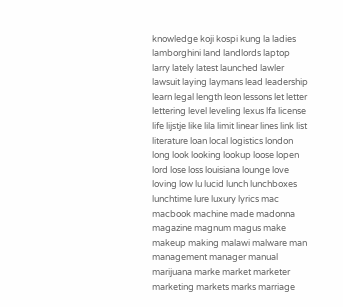knowledge koji kospi kung la ladies lamborghini land landlords laptop larry lately latest launched lawler lawsuit laying laymans lead leadership learn legal length leon lessons let letter lettering level leveling lexus lfa license life lijstje like lila limit linear lines link list literature loan local logistics london long look looking lookup loose lopen lord lose loss louisiana lounge love loving low lu lucid lunch lunchboxes lunchtime lure luxury lyrics mac macbook machine made madonna magazine magnum magus make makeup making malawi malware man management manager manual marijuana marke market marketer marketing markets marks marriage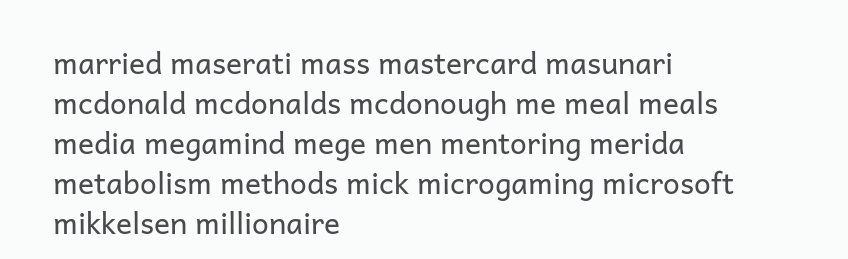married maserati mass mastercard masunari mcdonald mcdonalds mcdonough me meal meals media megamind mege men mentoring merida metabolism methods mick microgaming microsoft mikkelsen millionaire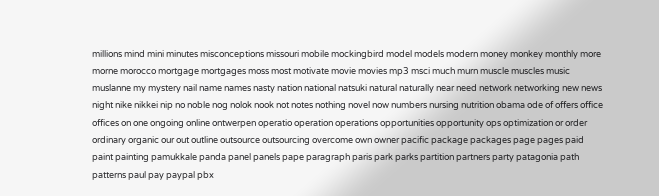millions mind mini minutes misconceptions missouri mobile mockingbird model models modern money monkey monthly more morne morocco mortgage mortgages moss most motivate movie movies mp3 msci much murn muscle muscles music muslanne my mystery nail name names nasty nation national natsuki natural naturally near need network networking new news night nike nikkei nip no noble nog nolok nook not notes nothing novel now numbers nursing nutrition obama ode of offers office offices on one ongoing online ontwerpen operatio operation operations opportunities opportunity ops optimization or order ordinary organic our out outline outsource outsourcing overcome own owner pacific package packages page pages paid paint painting pamukkale panda panel panels pape paragraph paris park parks partition partners party patagonia path patterns paul pay paypal pbx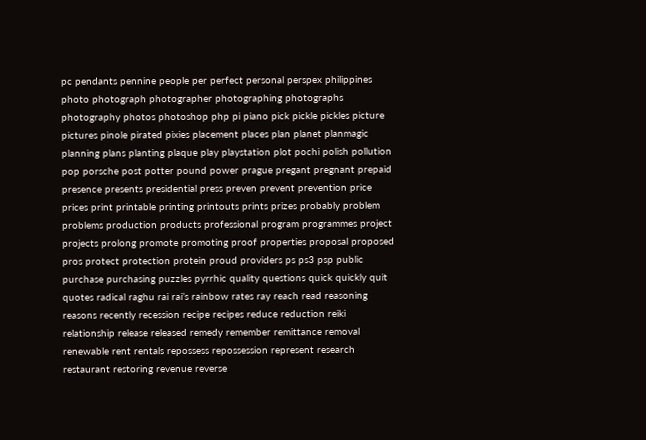pc pendants pennine people per perfect personal perspex philippines photo photograph photographer photographing photographs photography photos photoshop php pi piano pick pickle pickles picture pictures pinole pirated pixies placement places plan planet planmagic planning plans planting plaque play playstation plot pochi polish pollution pop porsche post potter pound power prague pregant pregnant prepaid presence presents presidential press preven prevent prevention price prices print printable printing printouts prints prizes probably problem problems production products professional program programmes project projects prolong promote promoting proof properties proposal proposed pros protect protection protein proud providers ps ps3 psp public purchase purchasing puzzles pyrrhic quality questions quick quickly quit quotes radical raghu rai rai’s rainbow rates ray reach read reasoning reasons recently recession recipe recipes reduce reduction reiki relationship release released remedy remember remittance removal renewable rent rentals repossess repossession represent research restaurant restoring revenue reverse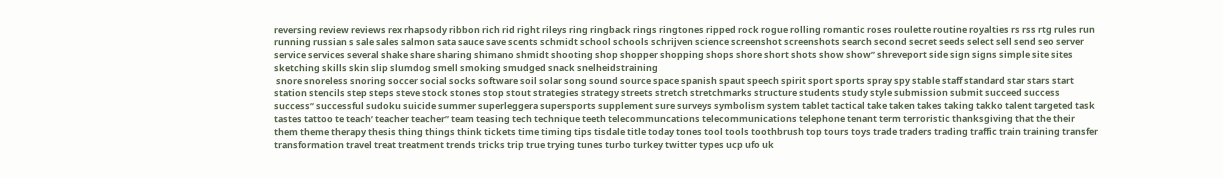reversing review reviews rex rhapsody ribbon rich rid right rileys ring ringback rings ringtones ripped rock rogue rolling romantic roses roulette routine royalties rs rss rtg rules run running russian s sale sales salmon sata sauce save scents schmidt school schools schrijven science screenshot screenshots search second secret seeds select sell send seo server service services several shake share sharing shimano shmidt shooting shop shopper shopping shops shore short shots show show” shreveport side sign signs simple site sites sketching skills skin slip slumdog smell smoking smudged snack snelheidstraining
 snore snoreless snoring soccer social socks software soil solar song sound source space spanish spaut speech spirit sport sports spray spy stable staff standard star stars start station stencils step steps steve stock stones stop stout strategies strategy streets stretch stretchmarks structure students study style submission submit succeed success success” successful sudoku suicide summer superleggera supersports supplement sure surveys symbolism system tablet tactical take taken takes taking takko talent targeted task tastes tattoo te teach’ teacher teacher” team teasing tech technique teeth telecommuncations telecommunications telephone tenant term terroristic thanksgiving that the their them theme therapy thesis thing things think tickets time timing tips tisdale title today tones tool tools toothbrush top tours toys trade traders trading traffic train training transfer transformation travel treat treatment trends tricks trip true trying tunes turbo turkey twitter types ucp ufo uk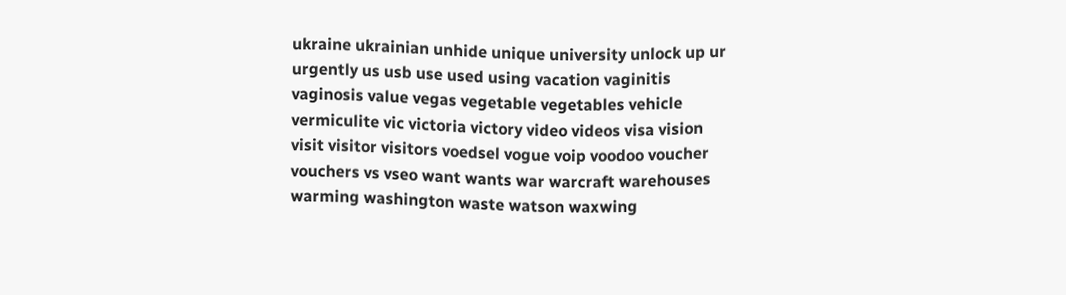ukraine ukrainian unhide unique university unlock up ur urgently us usb use used using vacation vaginitis vaginosis value vegas vegetable vegetables vehicle vermiculite vic victoria victory video videos visa vision visit visitor visitors voedsel vogue voip voodoo voucher vouchers vs vseo want wants war warcraft warehouses warming washington waste watson waxwing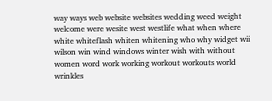way ways web website websites wedding weed weight welcome were wesite west westlife what when where white whiteflash whiten whitening who why widget wii wilson win wind windows winter wish with without women word work working workout workouts world wrinkles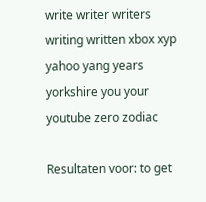write writer writers writing written xbox xyp yahoo yang years yorkshire you your youtube zero zodiac

Resultaten voor: to get